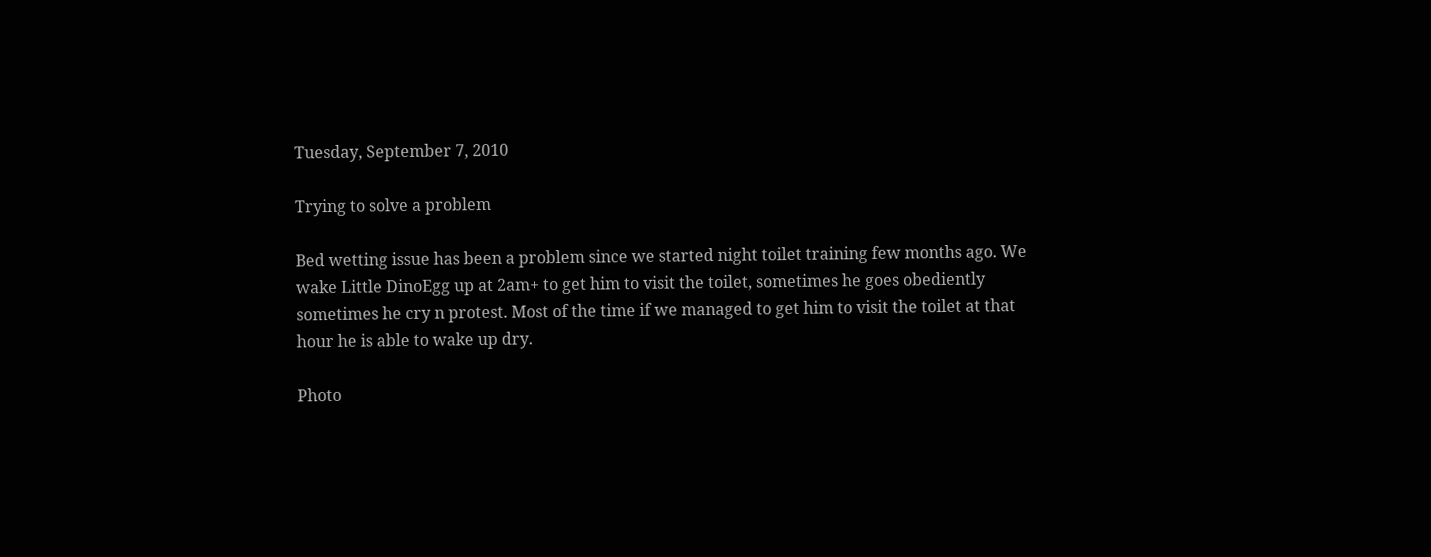Tuesday, September 7, 2010

Trying to solve a problem

Bed wetting issue has been a problem since we started night toilet training few months ago. We wake Little DinoEgg up at 2am+ to get him to visit the toilet, sometimes he goes obediently sometimes he cry n protest. Most of the time if we managed to get him to visit the toilet at that hour he is able to wake up dry.

Photo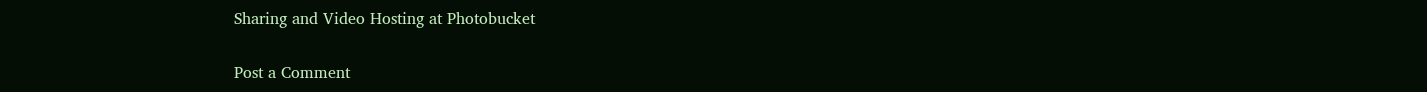Sharing and Video Hosting at Photobucket


Post a Comment